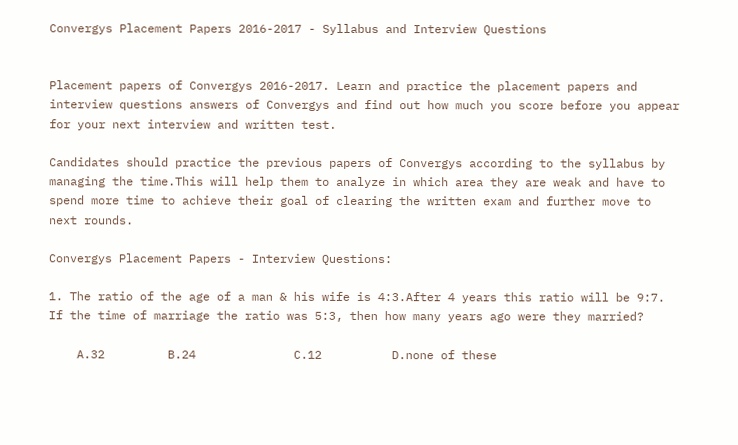Convergys Placement Papers 2016-2017 - Syllabus and Interview Questions


Placement papers of Convergys 2016-2017. Learn and practice the placement papers and interview questions answers of Convergys and find out how much you score before you appear for your next interview and written test.

Candidates should practice the previous papers of Convergys according to the syllabus by managing the time.This will help them to analyze in which area they are weak and have to spend more time to achieve their goal of clearing the written exam and further move to next rounds.

Convergys Placement Papers - Interview Questions:

1. The ratio of the age of a man & his wife is 4:3.After 4 years this ratio will be 9:7. If the time of marriage the ratio was 5:3, then how many years ago were they married?

    A.32         B.24              C.12          D.none of these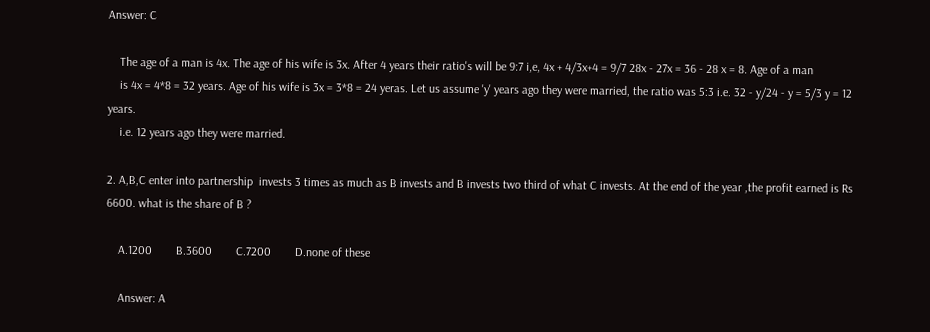Answer: C

    The age of a man is 4x. The age of his wife is 3x. After 4 years their ratio's will be 9:7 i,e, 4x + 4/3x+4 = 9/7 28x - 27x = 36 - 28 x = 8. Age of a man
    is 4x = 4*8 = 32 years. Age of his wife is 3x = 3*8 = 24 yeras. Let us assume 'y' years ago they were married, the ratio was 5:3 i.e. 32 - y/24 - y = 5/3 y = 12 years.
    i.e. 12 years ago they were married.

2. A,B,C enter into partnership  invests 3 times as much as B invests and B invests two third of what C invests. At the end of the year ,the profit earned is Rs 6600. what is the share of B ?

    A.1200        B.3600        C.7200        D.none of these

    Answer: A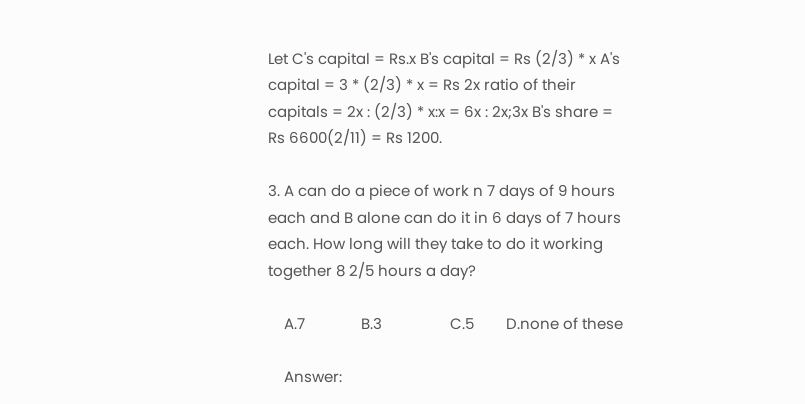Let C's capital = Rs.x B's capital = Rs (2/3) * x A's capital = 3 * (2/3) * x = Rs 2x ratio of their capitals = 2x : (2/3) * x:x = 6x : 2x;3x B's share = Rs 6600(2/11) = Rs 1200.

3. A can do a piece of work n 7 days of 9 hours each and B alone can do it in 6 days of 7 hours each. How long will they take to do it working together 8 2/5 hours a day?

    A.7              B.3                 C.5        D.none of these

    Answer: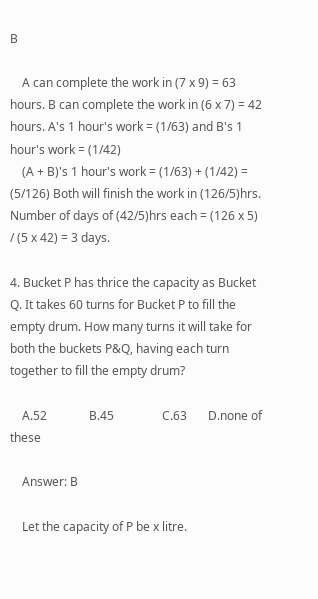B

    A can complete the work in (7 x 9) = 63 hours. B can complete the work in (6 x 7) = 42 hours. A's 1 hour's work = (1/63) and B's 1 hour's work = (1/42)
    (A + B)'s 1 hour's work = (1/63) + (1/42) = (5/126) Both will finish the work in (126/5)hrs. Number of days of (42/5)hrs each = (126 x 5) / (5 x 42) = 3 days.

4. Bucket P has thrice the capacity as Bucket Q. It takes 60 turns for Bucket P to fill the empty drum. How many turns it will take for both the buckets P&Q, having each turn together to fill the empty drum?

    A.52              B.45                C.63       D.none of these

    Answer: B

    Let the capacity of P be x litre.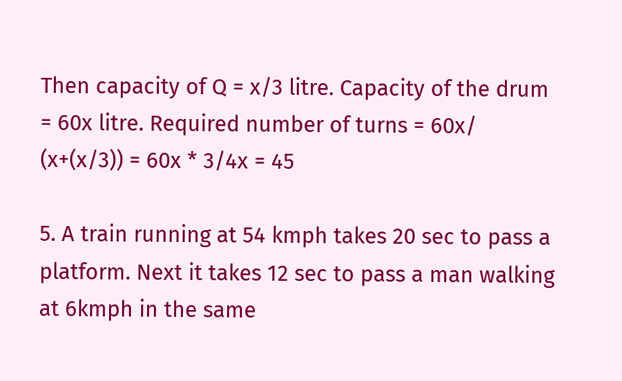Then capacity of Q = x/3 litre. Capacity of the drum = 60x litre. Required number of turns = 60x/ (x+(x/3)) = 60x * 3/4x = 45

5. A train running at 54 kmph takes 20 sec to pass a platform. Next it takes 12 sec to pass a man walking at 6kmph in the same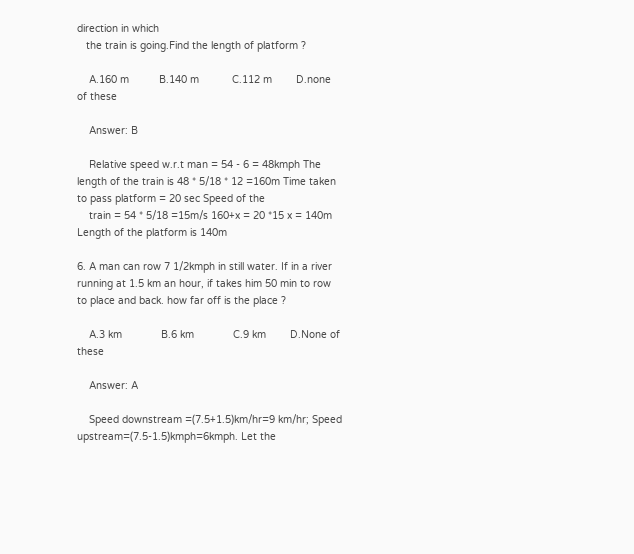direction in which
   the train is going.Find the length of platform ?

    A.160 m          B.140 m           C.112 m        D.none of these

    Answer: B

    Relative speed w.r.t man = 54 - 6 = 48kmph The length of the train is 48 * 5/18 * 12 =160m Time taken to pass platform = 20 sec Speed of the
    train = 54 * 5/18 =15m/s 160+x = 20 *15 x = 140m Length of the platform is 140m

6. A man can row 7 1/2kmph in still water. If in a river running at 1.5 km an hour, if takes him 50 min to row to place and back. how far off is the place ?

    A.3 km             B.6 km             C.9 km        D.None of these

    Answer: A

    Speed downstream =(7.5+1.5)km/hr=9 km/hr; Speed upstream=(7.5-1.5)kmph=6kmph. Let the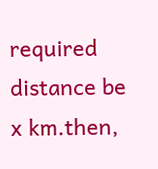required distance be x km.then,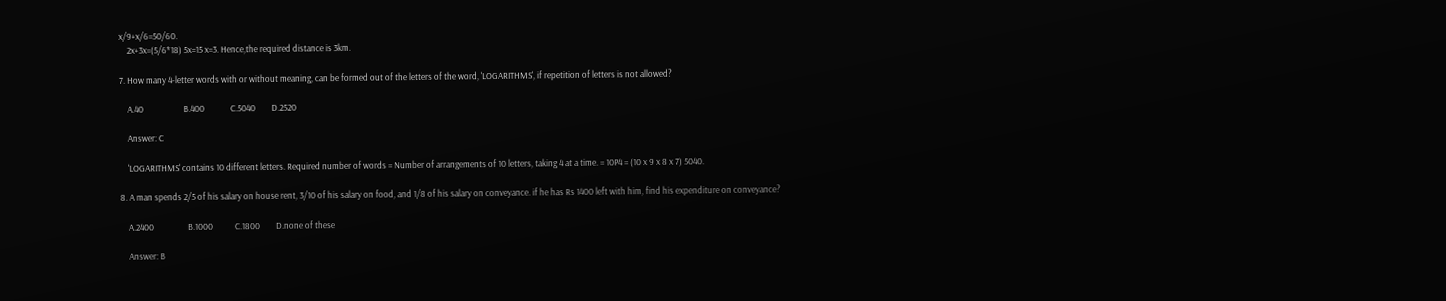x/9+x/6=50/60.
    2x+3x=(5/6*18) 5x=15 x=3. Hence,the required distance is 3km.

7. How many 4-letter words with or without meaning, can be formed out of the letters of the word, 'LOGARITHMS', if repetition of letters is not allowed?

    A.40                    B.400             C.5040        D.2520

    Answer: C

    'LOGARITHMS' contains 10 different letters. Required number of words = Number of arrangements of 10 letters, taking 4 at a time. = 10P4 = (10 x 9 x 8 x 7) 5040.

8. A man spends 2/5 of his salary on house rent, 3/10 of his salary on food, and 1/8 of his salary on conveyance. if he has Rs 1400 left with him, find his expenditure on conveyance?

    A.2400                 B.1000           C.1800        D.none of these

    Answer: B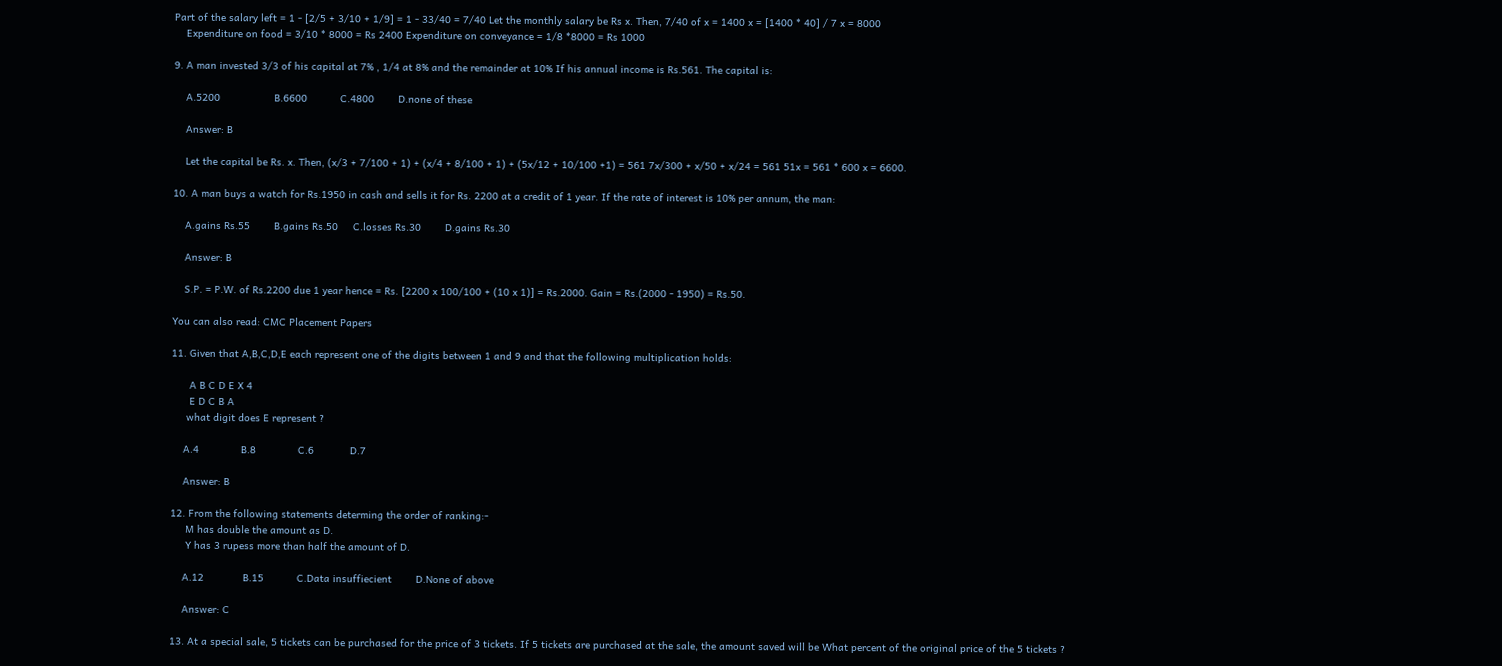Part of the salary left = 1 - [2/5 + 3/10 + 1/9] = 1 - 33/40 = 7/40 Let the monthly salary be Rs x. Then, 7/40 of x = 1400 x = [1400 * 40] / 7 x = 8000
    Expenditure on food = 3/10 * 8000 = Rs 2400 Expenditure on conveyance = 1/8 *8000 = Rs 1000

9. A man invested 3/3 of his capital at 7% , 1/4 at 8% and the remainder at 10% If his annual income is Rs.561. The capital is:

    A.5200                  B.6600           C.4800        D.none of these

    Answer: B

    Let the capital be Rs. x. Then, (x/3 + 7/100 + 1) + (x/4 + 8/100 + 1) + (5x/12 + 10/100 +1) = 561 7x/300 + x/50 + x/24 = 561 51x = 561 * 600 x = 6600.

10. A man buys a watch for Rs.1950 in cash and sells it for Rs. 2200 at a credit of 1 year. If the rate of interest is 10% per annum, the man:

    A.gains Rs.55        B.gains Rs.50     C.losses Rs.30        D.gains Rs.30

    Answer: B

    S.P. = P.W. of Rs.2200 due 1 year hence = Rs. [2200 x 100/100 + (10 x 1)] = Rs.2000. Gain = Rs.(2000 - 1950) = Rs.50.

You can also read: CMC Placement Papers

11. Given that A,B,C,D,E each represent one of the digits between 1 and 9 and that the following multiplication holds:

      A B C D E X 4
      E D C B A
     what digit does E represent ?

    A.4              B.8              C.6            D.7

    Answer: B

12. From the following statements determing the order of ranking:-
     M has double the amount as D.
     Y has 3 rupess more than half the amount of D.

    A.12             B.15           C.Data insuffiecient        D.None of above

    Answer: C

13. At a special sale, 5 tickets can be purchased for the price of 3 tickets. If 5 tickets are purchased at the sale, the amount saved will be What percent of the original price of the 5 tickets ?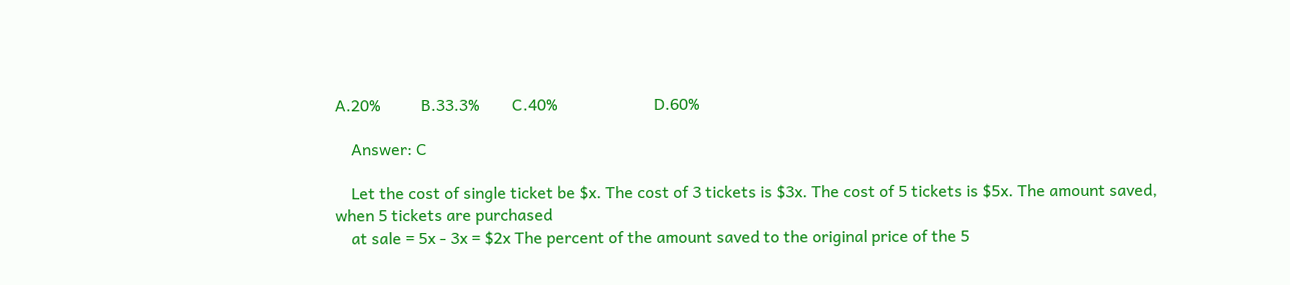A.20%          B.33.3%        C.40%                        D.60%

    Answer: C

    Let the cost of single ticket be $x. The cost of 3 tickets is $3x. The cost of 5 tickets is $5x. The amount saved, when 5 tickets are purchased
    at sale = 5x - 3x = $2x The percent of the amount saved to the original price of the 5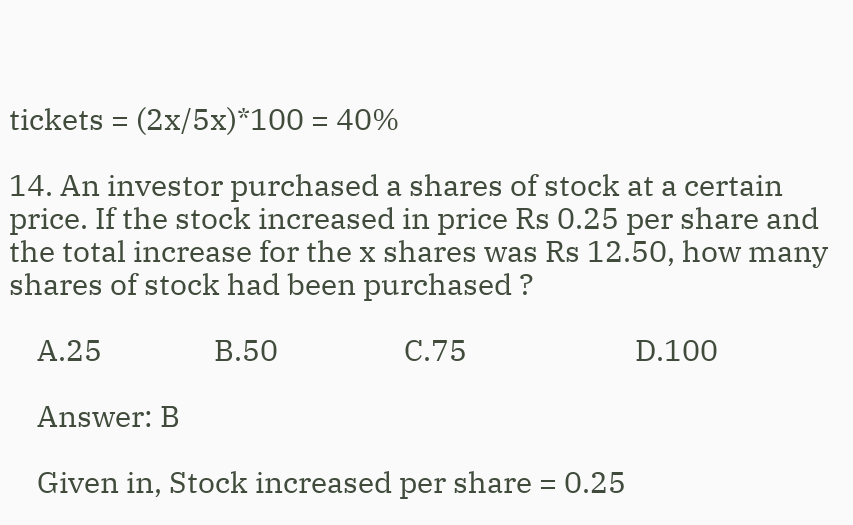tickets = (2x/5x)*100 = 40%

14. An investor purchased a shares of stock at a certain price. If the stock increased in price Rs 0.25 per share and the total increase for the x shares was Rs 12.50, how many shares of stock had been purchased ?

    A.25                B.50                  C.75                        D.100

    Answer: B

    Given in, Stock increased per share = 0.25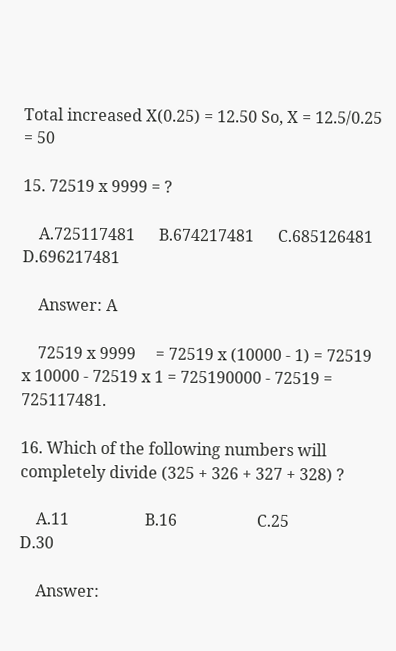Total increased X(0.25) = 12.50 So, X = 12.5/0.25 = 50

15. 72519 x 9999 = ?

    A.725117481      B.674217481      C.685126481        D.696217481

    Answer: A

    72519 x 9999     = 72519 x (10000 - 1) = 72519 x 10000 - 72519 x 1 = 725190000 - 72519 = 725117481.

16. Which of the following numbers will completely divide (325 + 326 + 327 + 328) ?

    A.11                   B.16                    C.25                    D.30

    Answer: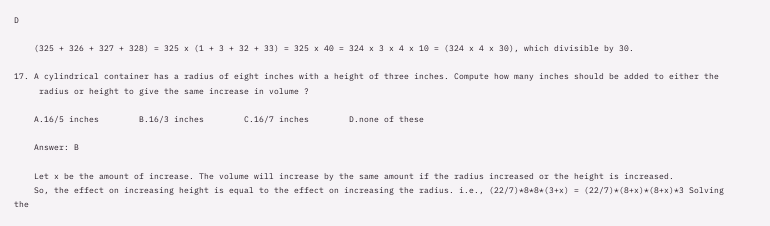D

    (325 + 326 + 327 + 328) = 325 x (1 + 3 + 32 + 33) = 325 x 40 = 324 x 3 x 4 x 10 = (324 x 4 x 30), which divisible by 30.

17. A cylindrical container has a radius of eight inches with a height of three inches. Compute how many inches should be added to either the
     radius or height to give the same increase in volume ?

    A.16/5 inches        B.16/3 inches        C.16/7 inches        D.none of these

    Answer: B

    Let x be the amount of increase. The volume will increase by the same amount if the radius increased or the height is increased.
    So, the effect on increasing height is equal to the effect on increasing the radius. i.e., (22/7)*8*8*(3+x) = (22/7)*(8+x)*(8+x)*3 Solving the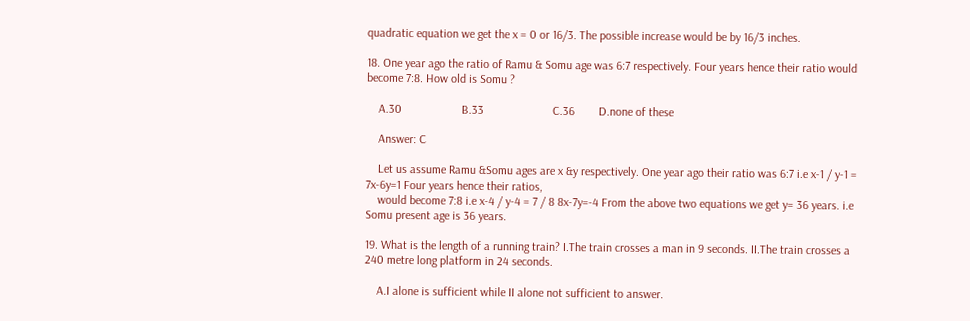quadratic equation we get the x = 0 or 16/3. The possible increase would be by 16/3 inches.

18. One year ago the ratio of Ramu & Somu age was 6:7 respectively. Four years hence their ratio would become 7:8. How old is Somu ?

    A.30                    B.33                       C.36        D.none of these

    Answer: C

    Let us assume Ramu &Somu ages are x &y respectively. One year ago their ratio was 6:7 i.e x-1 / y-1 = 7x-6y=1 Four years hence their ratios,
    would become 7:8 i.e x-4 / y-4 = 7 / 8 8x-7y=-4 From the above two equations we get y= 36 years. i.e Somu present age is 36 years.

19. What is the length of a running train? I.The train crosses a man in 9 seconds. II.The train crosses a 240 metre long platform in 24 seconds.

    A.I alone is sufficient while II alone not sufficient to answer.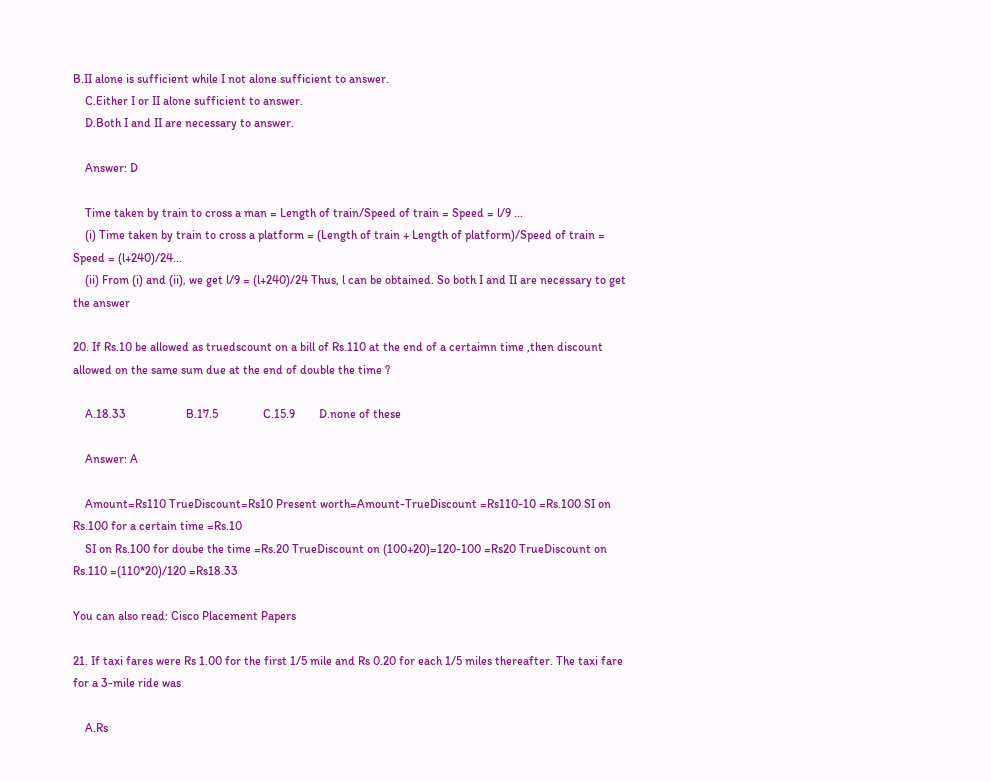B.II alone is sufficient while I not alone sufficient to answer.
    C.Either I or II alone sufficient to answer.
    D.Both I and II are necessary to answer.

    Answer: D

    Time taken by train to cross a man = Length of train/Speed of train = Speed = l/9 ...
    (i) Time taken by train to cross a platform = (Length of train + Length of platform)/Speed of train = Speed = (l+240)/24...
    (ii) From (i) and (ii), we get l/9 = (l+240)/24 Thus, l can be obtained. So both I and II are necessary to get the answer

20. If Rs.10 be allowed as truedscount on a bill of Rs.110 at the end of a certaimn time ,then discount allowed on the same sum due at the end of double the time ?

    A.18.33                    B.17.5               C.15.9        D.none of these

    Answer: A

    Amount=Rs110 TrueDiscount=Rs10 Present worth=Amount-TrueDiscount =Rs110-10 =Rs.100 SI on Rs.100 for a certain time =Rs.10
    SI on Rs.100 for doube the time =Rs.20 TrueDiscount on (100+20)=120-100 =Rs20 TrueDiscount on Rs.110 =(110*20)/120 =Rs18.33

You can also read: Cisco Placement Papers

21. If taxi fares were Rs 1.00 for the first 1/5 mile and Rs 0.20 for each 1/5 miles thereafter. The taxi fare for a 3-mile ride was

    A.Rs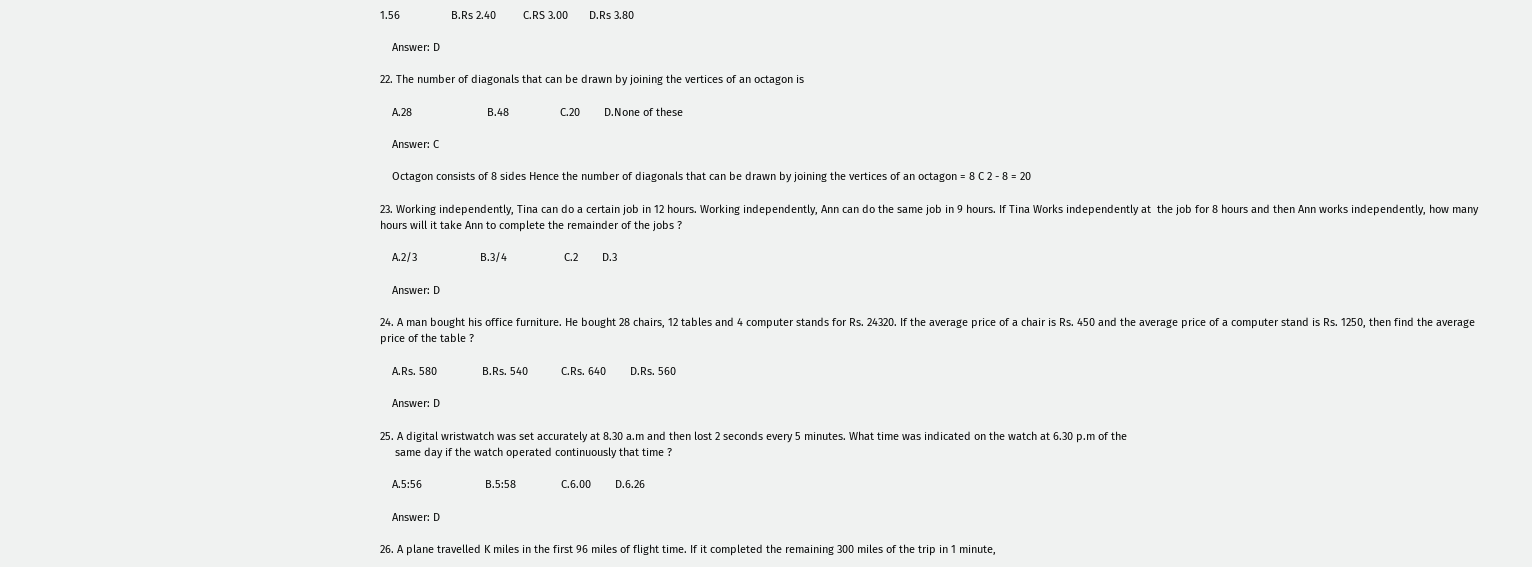1.56                 B.Rs 2.40         C.RS 3.00       D.Rs 3.80

    Answer: D

22. The number of diagonals that can be drawn by joining the vertices of an octagon is

    A.28                         B.48                 C.20        D.None of these

    Answer: C

    Octagon consists of 8 sides Hence the number of diagonals that can be drawn by joining the vertices of an octagon = 8 C 2 - 8 = 20

23. Working independently, Tina can do a certain job in 12 hours. Working independently, Ann can do the same job in 9 hours. If Tina Works independently at  the job for 8 hours and then Ann works independently, how many hours will it take Ann to complete the remainder of the jobs ?

    A.2/3                     B.3/4                   C.2        D.3

    Answer: D

24. A man bought his office furniture. He bought 28 chairs, 12 tables and 4 computer stands for Rs. 24320. If the average price of a chair is Rs. 450 and the average price of a computer stand is Rs. 1250, then find the average price of the table ?

    A.Rs. 580               B.Rs. 540           C.Rs. 640        D.Rs. 560

    Answer: D

25. A digital wristwatch was set accurately at 8.30 a.m and then lost 2 seconds every 5 minutes. What time was indicated on the watch at 6.30 p.m of the
     same day if the watch operated continuously that time ?

    A.5:56                     B.5:58               C.6.00        D.6.26

    Answer: D

26. A plane travelled K miles in the first 96 miles of flight time. If it completed the remaining 300 miles of the trip in 1 minute,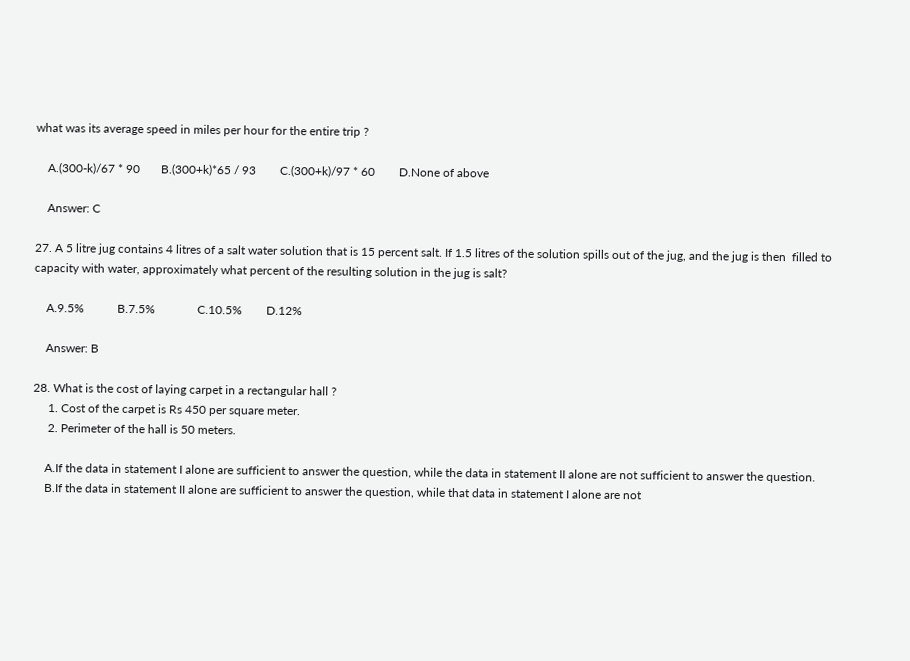what was its average speed in miles per hour for the entire trip ?

    A.(300-k)/67 * 90       B.(300+k)*65 / 93        C.(300+k)/97 * 60        D.None of above

    Answer: C

27. A 5 litre jug contains 4 litres of a salt water solution that is 15 percent salt. If 1.5 litres of the solution spills out of the jug, and the jug is then  filled to capacity with water, approximately what percent of the resulting solution in the jug is salt?

    A.9.5%           B.7.5%              C.10.5%        D.12%

    Answer: B

28. What is the cost of laying carpet in a rectangular hall ?
     1. Cost of the carpet is Rs 450 per square meter.
     2. Perimeter of the hall is 50 meters.

    A.If the data in statement I alone are sufficient to answer the question, while the data in statement II alone are not sufficient to answer the question.
    B.If the data in statement II alone are sufficient to answer the question, while that data in statement I alone are not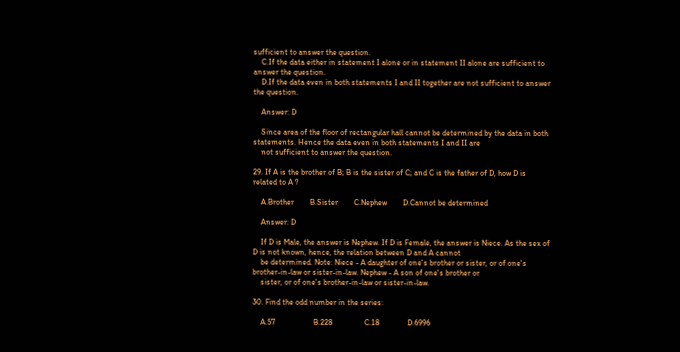sufficient to answer the question.
    C.If the data either in statement I alone or in statement II alone are sufficient to answer the question.
    D.If the data even in both statements I and II together are not sufficient to answer the question.

    Answer: D

    Since area of the floor of rectangular hall cannot be determined by the data in both statements. Hence the data even in both statements I and II are
    not sufficient to answer the question.

29. If A is the brother of B; B is the sister of C; and C is the father of D, how D is related to A ?

    A.Brother        B.Sister        C.Nephew        D.Cannot be determined

    Answer: D

    If D is Male, the answer is Nephew. If D is Female, the answer is Niece. As the sex of D is not known, hence, the relation between D and A cannot
    be determined. Note: Niece - A daughter of one's brother or sister, or of one's brother-in-law or sister-in-law. Nephew - A son of one's brother or
    sister, or of one's brother-in-law or sister-in-law.

30. Find the odd number in the series:

    A.57                   B.228                C.18              D.6996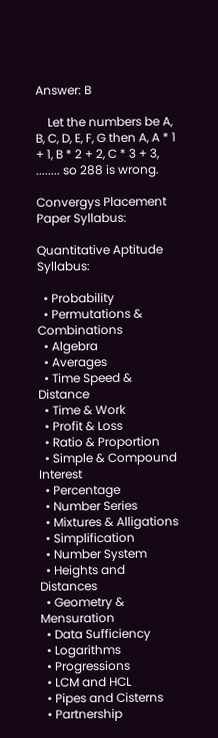Answer: B

    Let the numbers be A, B, C, D, E, F, G then A, A * 1 + 1, B * 2 + 2, C * 3 + 3, ........ so 288 is wrong.

Convergys Placement Paper Syllabus:

Quantitative Aptitude Syllabus:

  • Probability
  • Permutations & Combinations
  • Algebra
  • Averages
  • Time Speed & Distance
  • Time & Work
  • Profit & Loss
  • Ratio & Proportion
  • Simple & Compound Interest
  • Percentage
  • Number Series
  • Mixtures & Alligations
  • Simplification
  • Number System
  • Heights and Distances
  • Geometry & Mensuration
  • Data Sufficiency
  • Logarithms
  • Progressions
  • LCM and HCL
  • Pipes and Cisterns
  • Partnership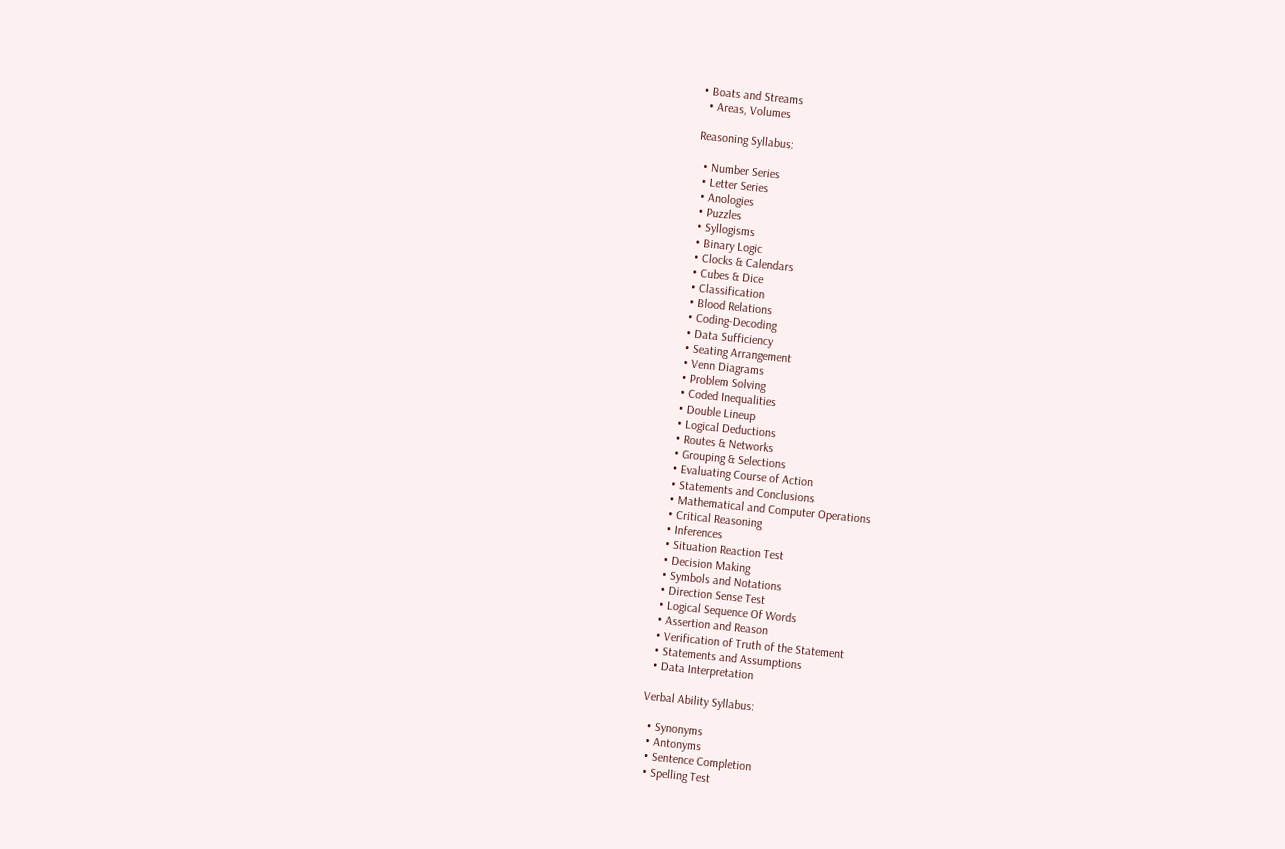• Boats and Streams
  • Areas, Volumes

Reasoning Syllabus:

  • Number Series
  • Letter Series
  • Anologies
  • Puzzles
  • Syllogisms
  • Binary Logic
  • Clocks & Calendars
  • Cubes & Dice
  • Classification
  • Blood Relations
  • Coding-Decoding
  • Data Sufficiency
  • Seating Arrangement
  • Venn Diagrams
  • Problem Solving
  • Coded Inequalities
  • Double Lineup
  • Logical Deductions
  • Routes & Networks
  • Grouping & Selections
  • Evaluating Course of Action
  • Statements and Conclusions
  • Mathematical and Computer Operations
  • Critical Reasoning
  • Inferences
  • Situation Reaction Test
  • Decision Making
  • Symbols and Notations
  • Direction Sense Test
  • Logical Sequence Of Words
  • Assertion and Reason
  • Verification of Truth of the Statement
  • Statements and Assumptions
  • Data Interpretation

Verbal Ability Syllabus:

  • Synonyms
  • Antonyms
  • Sentence Completion
  • Spelling Test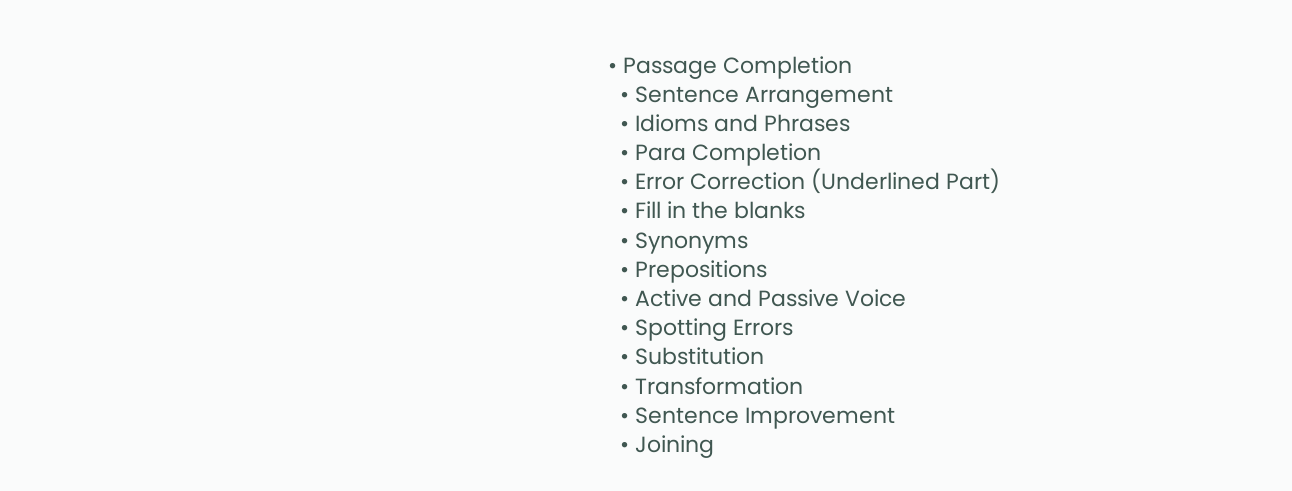• Passage Completion
  • Sentence Arrangement
  • Idioms and Phrases
  • Para Completion
  • Error Correction (Underlined Part)
  • Fill in the blanks
  • Synonyms
  • Prepositions
  • Active and Passive Voice
  • Spotting Errors
  • Substitution
  • Transformation
  • Sentence Improvement
  • Joining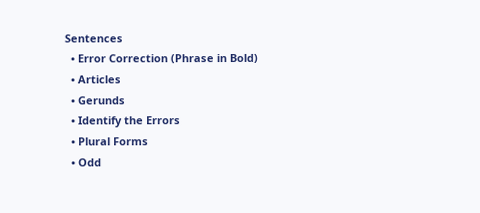Sentences
  • Error Correction (Phrase in Bold)
  • Articles
  • Gerunds
  • Identify the Errors
  • Plural Forms
  • Odd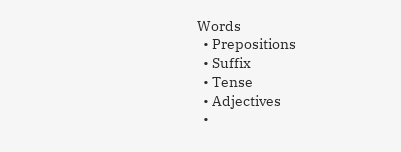Words
  • Prepositions
  • Suffix
  • Tense
  • Adjectives
  •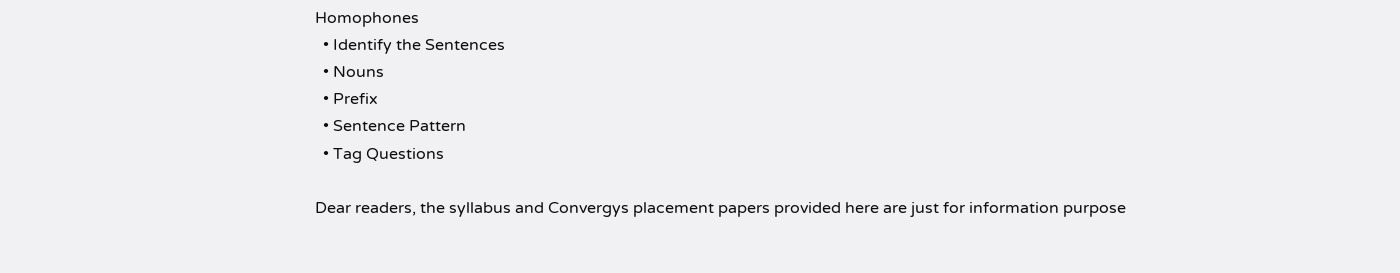Homophones
  • Identify the Sentences
  • Nouns
  • Prefix
  • Sentence Pattern
  • Tag Questions

Dear readers, the syllabus and Convergys placement papers provided here are just for information purpose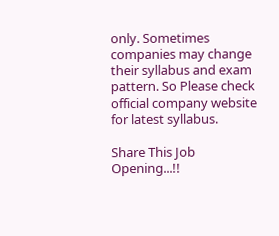only. Sometimes companies may change their syllabus and exam pattern. So Please check official company website for latest syllabus.

Share This Job Opening...!!